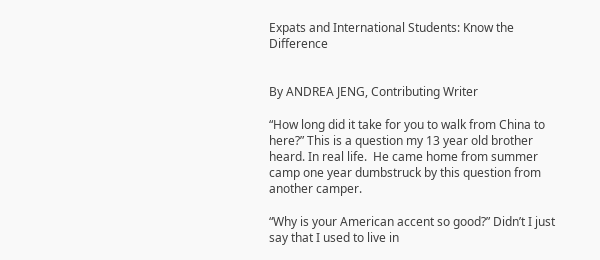Expats and International Students: Know the Difference


By ANDREA JENG, Contributing Writer

“How long did it take for you to walk from China to here?” This is a question my 13 year old brother heard. In real life.  He came home from summer camp one year dumbstruck by this question from another camper.

“Why is your American accent so good?” Didn’t I just say that I used to live in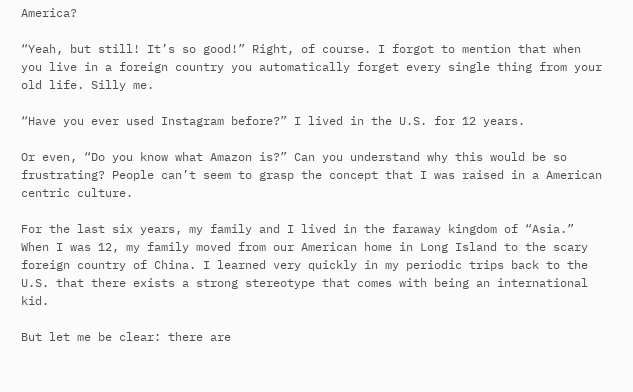America?

“Yeah, but still! It’s so good!” Right, of course. I forgot to mention that when you live in a foreign country you automatically forget every single thing from your old life. Silly me.

“Have you ever used Instagram before?” I lived in the U.S. for 12 years.

Or even, “Do you know what Amazon is?” Can you understand why this would be so frustrating? People can’t seem to grasp the concept that I was raised in a American centric culture.

For the last six years, my family and I lived in the faraway kingdom of “Asia.” When I was 12, my family moved from our American home in Long Island to the scary foreign country of China. I learned very quickly in my periodic trips back to the U.S. that there exists a strong stereotype that comes with being an international kid.

But let me be clear: there are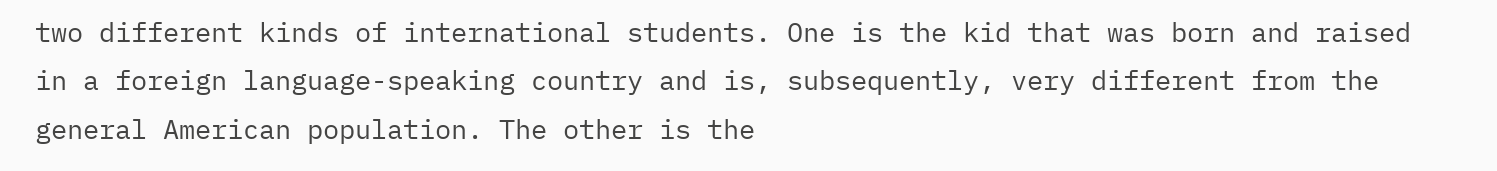two different kinds of international students. One is the kid that was born and raised in a foreign language-speaking country and is, subsequently, very different from the general American population. The other is the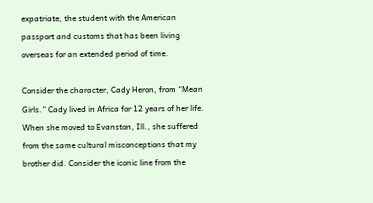expatriate, the student with the American passport and customs that has been living overseas for an extended period of time.

Consider the character, Cady Heron, from “Mean Girls.” Cady lived in Africa for 12 years of her life. When she moved to Evanston, Ill., she suffered from the same cultural misconceptions that my brother did. Consider the iconic line from the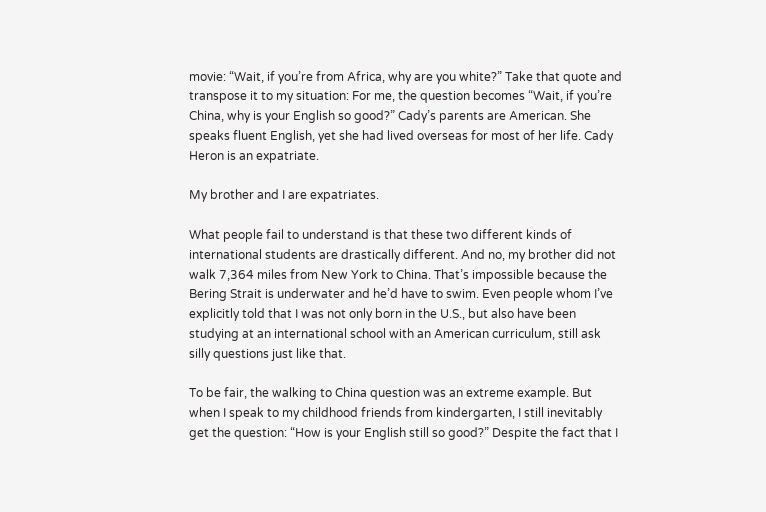movie: “Wait, if you’re from Africa, why are you white?” Take that quote and transpose it to my situation: For me, the question becomes “Wait, if you’re China, why is your English so good?” Cady’s parents are American. She speaks fluent English, yet she had lived overseas for most of her life. Cady Heron is an expatriate.

My brother and I are expatriates.

What people fail to understand is that these two different kinds of international students are drastically different. And no, my brother did not walk 7,364 miles from New York to China. That’s impossible because the Bering Strait is underwater and he’d have to swim. Even people whom I’ve explicitly told that I was not only born in the U.S., but also have been studying at an international school with an American curriculum, still ask silly questions just like that.

To be fair, the walking to China question was an extreme example. But when I speak to my childhood friends from kindergarten, I still inevitably get the question: “How is your English still so good?” Despite the fact that I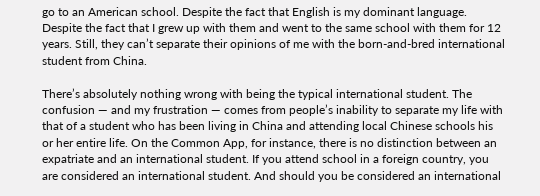go to an American school. Despite the fact that English is my dominant language. Despite the fact that I grew up with them and went to the same school with them for 12 years. Still, they can’t separate their opinions of me with the born-and-bred international student from China.

There’s absolutely nothing wrong with being the typical international student. The confusion — and my frustration — comes from people’s inability to separate my life with that of a student who has been living in China and attending local Chinese schools his or her entire life. On the Common App, for instance, there is no distinction between an expatriate and an international student. If you attend school in a foreign country, you are considered an international student. And should you be considered an international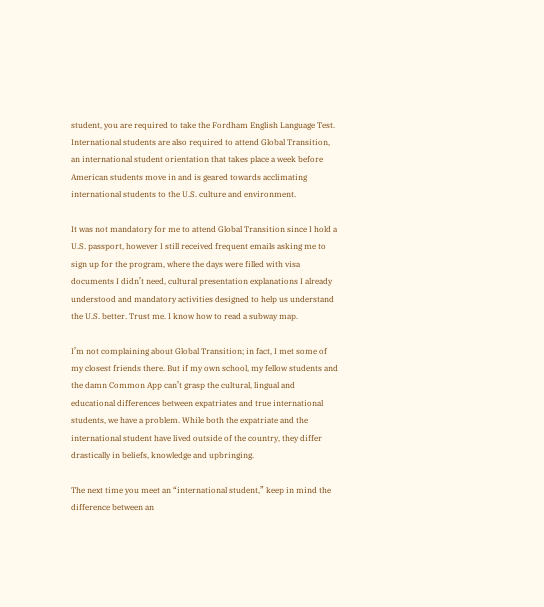student, you are required to take the Fordham English Language Test. International students are also required to attend Global Transition, an international student orientation that takes place a week before American students move in and is geared towards acclimating international students to the U.S. culture and environment.

It was not mandatory for me to attend Global Transition since I hold a U.S. passport, however I still received frequent emails asking me to sign up for the program, where the days were filled with visa documents I didn’t need, cultural presentation explanations I already understood and mandatory activities designed to help us understand the U.S. better. Trust me. I know how to read a subway map.

I’m not complaining about Global Transition; in fact, I met some of my closest friends there. But if my own school, my fellow students and the damn Common App can’t grasp the cultural, lingual and educational differences between expatriates and true international students, we have a problem. While both the expatriate and the international student have lived outside of the country, they differ drastically in beliefs, knowledge and upbringing.

The next time you meet an “international student,” keep in mind the difference between an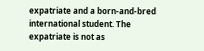expatriate and a born-and-bred international student. The expatriate is not as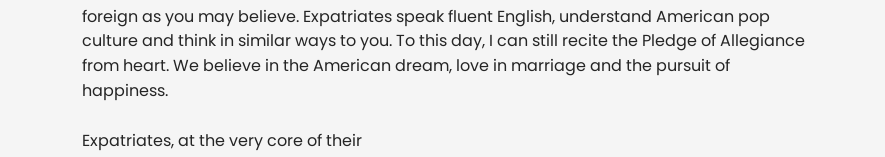foreign as you may believe. Expatriates speak fluent English, understand American pop culture and think in similar ways to you. To this day, I can still recite the Pledge of Allegiance from heart. We believe in the American dream, love in marriage and the pursuit of happiness.

Expatriates, at the very core of their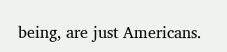being, are just Americans.